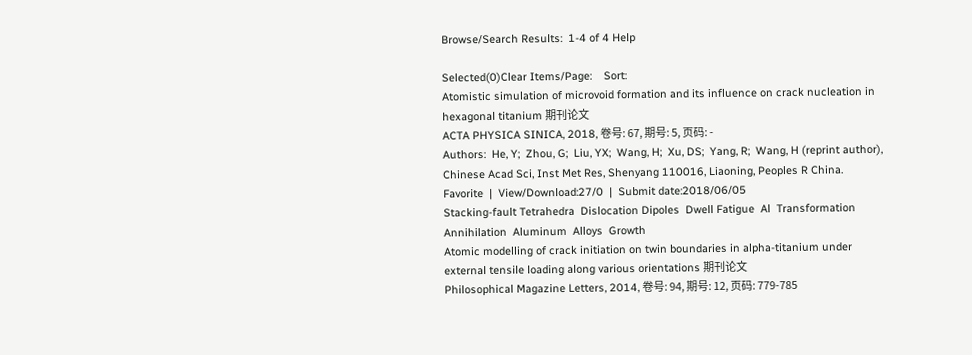Browse/Search Results:  1-4 of 4 Help

Selected(0)Clear Items/Page:    Sort:
Atomistic simulation of microvoid formation and its influence on crack nucleation in hexagonal titanium 期刊论文
ACTA PHYSICA SINICA, 2018, 卷号: 67, 期号: 5, 页码: -
Authors:  He, Y;  Zhou, G;  Liu, YX;  Wang, H;  Xu, DS;  Yang, R;  Wang, H (reprint author), Chinese Acad Sci, Inst Met Res, Shenyang 110016, Liaoning, Peoples R China.
Favorite  |  View/Download:27/0  |  Submit date:2018/06/05
Stacking-fault Tetrahedra  Dislocation Dipoles  Dwell Fatigue  Al  Transformation  Annihilation  Aluminum  Alloys  Growth
Atomic modelling of crack initiation on twin boundaries in alpha-titanium under external tensile loading along various orientations 期刊论文
Philosophical Magazine Letters, 2014, 卷号: 94, 期号: 12, 页码: 779-785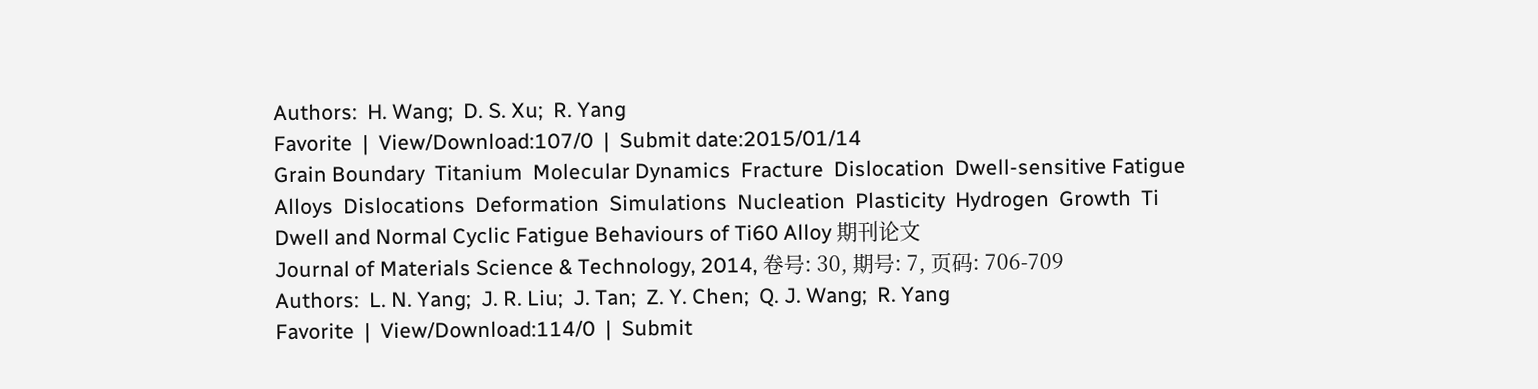Authors:  H. Wang;  D. S. Xu;  R. Yang
Favorite  |  View/Download:107/0  |  Submit date:2015/01/14
Grain Boundary  Titanium  Molecular Dynamics  Fracture  Dislocation  Dwell-sensitive Fatigue  Alloys  Dislocations  Deformation  Simulations  Nucleation  Plasticity  Hydrogen  Growth  Ti
Dwell and Normal Cyclic Fatigue Behaviours of Ti60 Alloy 期刊论文
Journal of Materials Science & Technology, 2014, 卷号: 30, 期号: 7, 页码: 706-709
Authors:  L. N. Yang;  J. R. Liu;  J. Tan;  Z. Y. Chen;  Q. J. Wang;  R. Yang
Favorite  |  View/Download:114/0  |  Submit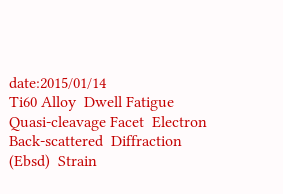date:2015/01/14
Ti60 Alloy  Dwell Fatigue  Quasi-cleavage Facet  Electron Back-scattered  Diffraction (Ebsd)  Strain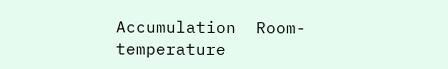Accumulation  Room-temperature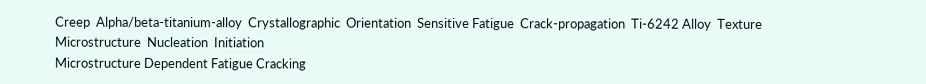Creep  Alpha/beta-titanium-alloy  Crystallographic  Orientation  Sensitive Fatigue  Crack-propagation  Ti-6242 Alloy  Texture  Microstructure  Nucleation  Initiation
Microstructure Dependent Fatigue Cracking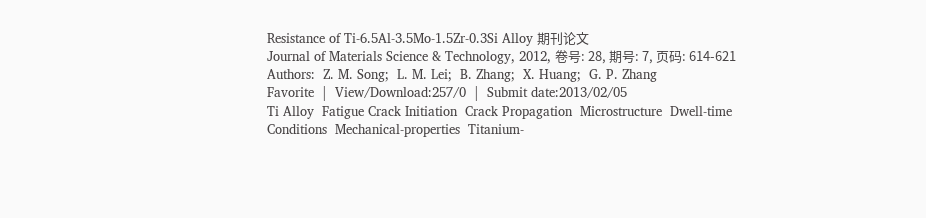Resistance of Ti-6.5Al-3.5Mo-1.5Zr-0.3Si Alloy 期刊论文
Journal of Materials Science & Technology, 2012, 卷号: 28, 期号: 7, 页码: 614-621
Authors:  Z. M. Song;  L. M. Lei;  B. Zhang;  X. Huang;  G. P. Zhang
Favorite  |  View/Download:257/0  |  Submit date:2013/02/05
Ti Alloy  Fatigue Crack Initiation  Crack Propagation  Microstructure  Dwell-time Conditions  Mechanical-properties  Titanium-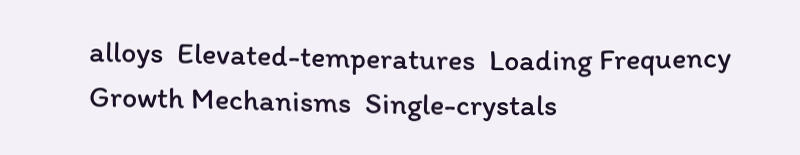alloys  Elevated-temperatures  Loading Frequency  Growth Mechanisms  Single-crystals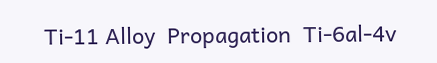Ti-11 Alloy  Propagation  Ti-6al-4v